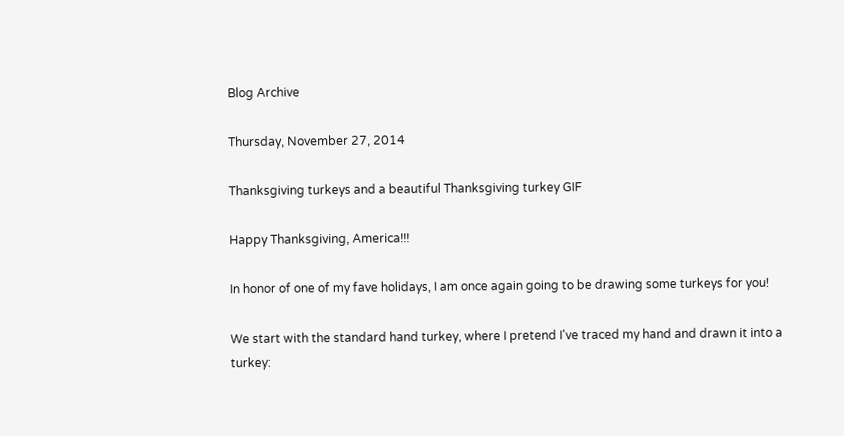Blog Archive

Thursday, November 27, 2014

Thanksgiving turkeys and a beautiful Thanksgiving turkey GIF

Happy Thanksgiving, America!!!

In honor of one of my fave holidays, I am once again going to be drawing some turkeys for you!

We start with the standard hand turkey, where I pretend I've traced my hand and drawn it into a turkey: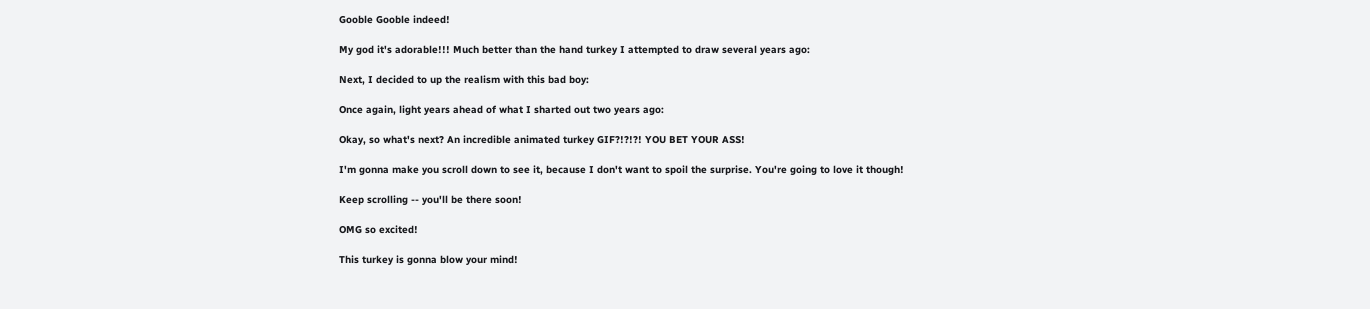Gooble Gooble indeed!

My god it's adorable!!! Much better than the hand turkey I attempted to draw several years ago:

Next, I decided to up the realism with this bad boy:

Once again, light years ahead of what I sharted out two years ago:

Okay, so what's next? An incredible animated turkey GIF?!?!?! YOU BET YOUR ASS!

I'm gonna make you scroll down to see it, because I don't want to spoil the surprise. You're going to love it though!

Keep scrolling -- you'll be there soon!

OMG so excited!

This turkey is gonna blow your mind!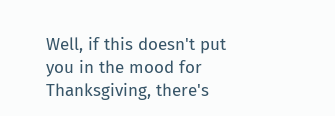Well, if this doesn't put you in the mood for Thanksgiving, there's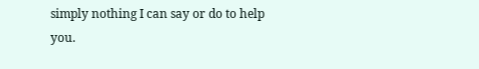simply nothing I can say or do to help you.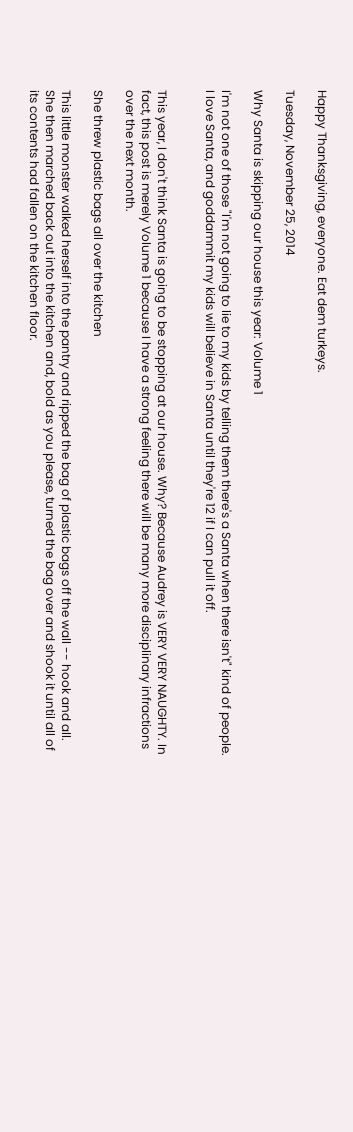Happy Thanksgiving, everyone. Eat dem turkeys.

Tuesday, November 25, 2014

Why Santa is skipping our house this year: Volume 1

I'm not one of those "I'm not going to lie to my kids by telling them there's a Santa when there isn't" kind of people. I love Santa, and goddammit my kids will believe in Santa until they're 12 if I can pull it off.


This year, I don't think Santa is going to be stopping at our house. Why? Because Audrey is VERY VERY NAUGHTY. In fact, this post is merely Volume 1 because I have a strong feeling there will be many more disciplinary infractions over the next month.

She threw plastic bags all over the kitchen

This little monster walked herself into the pantry and ripped the bag of plastic bags off the wall -- hook and all. She then marched back out into the kitchen and, bold as you please, turned the bag over and shook it until all of its contents had fallen on the kitchen floor.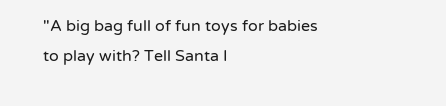"A big bag full of fun toys for babies to play with? Tell Santa I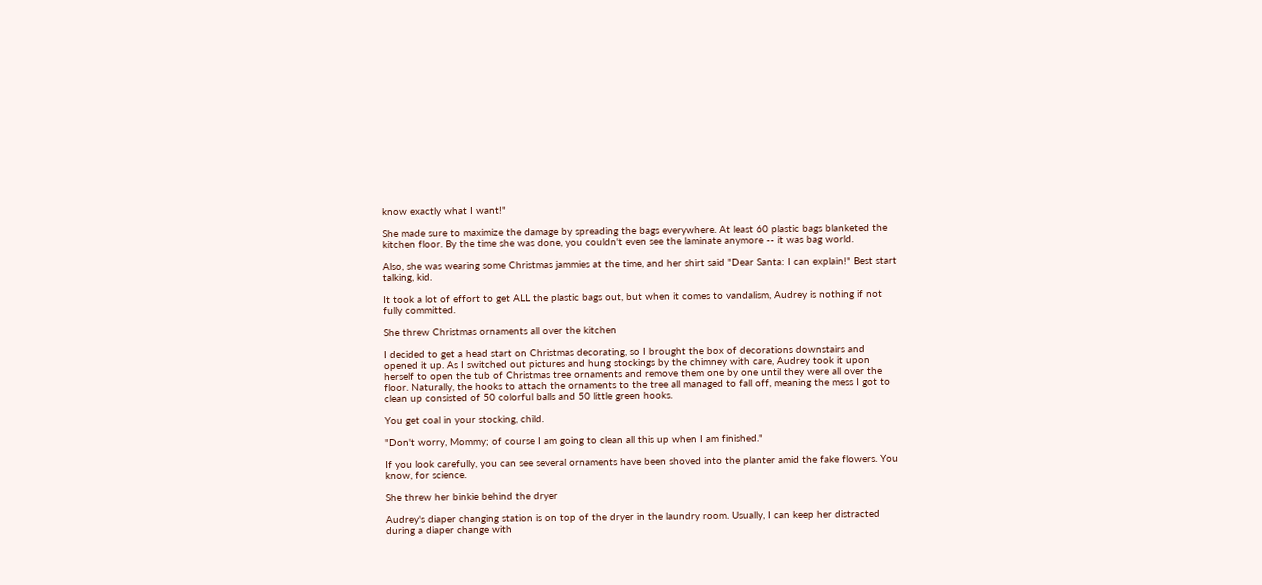know exactly what I want!"

She made sure to maximize the damage by spreading the bags everywhere. At least 60 plastic bags blanketed the kitchen floor. By the time she was done, you couldn't even see the laminate anymore -- it was bag world.

Also, she was wearing some Christmas jammies at the time, and her shirt said "Dear Santa: I can explain!" Best start talking, kid.

It took a lot of effort to get ALL the plastic bags out, but when it comes to vandalism, Audrey is nothing if not fully committed.

She threw Christmas ornaments all over the kitchen

I decided to get a head start on Christmas decorating, so I brought the box of decorations downstairs and opened it up. As I switched out pictures and hung stockings by the chimney with care, Audrey took it upon herself to open the tub of Christmas tree ornaments and remove them one by one until they were all over the floor. Naturally, the hooks to attach the ornaments to the tree all managed to fall off, meaning the mess I got to clean up consisted of 50 colorful balls and 50 little green hooks.

You get coal in your stocking, child.

"Don't worry, Mommy; of course I am going to clean all this up when I am finished."

If you look carefully, you can see several ornaments have been shoved into the planter amid the fake flowers. You know, for science.

She threw her binkie behind the dryer

Audrey's diaper changing station is on top of the dryer in the laundry room. Usually, I can keep her distracted during a diaper change with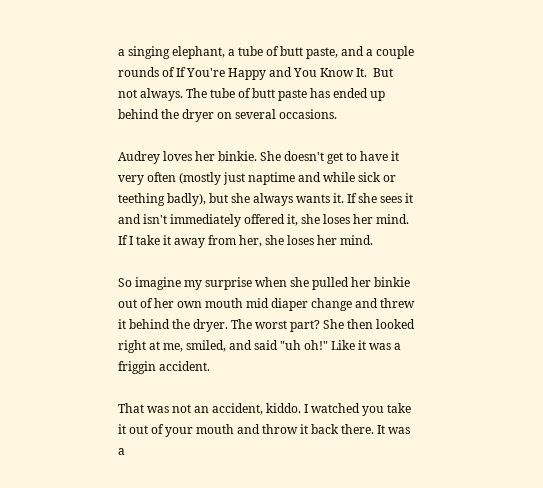a singing elephant, a tube of butt paste, and a couple rounds of If You're Happy and You Know It.  But not always. The tube of butt paste has ended up behind the dryer on several occasions.

Audrey loves her binkie. She doesn't get to have it very often (mostly just naptime and while sick or teething badly), but she always wants it. If she sees it and isn't immediately offered it, she loses her mind. If I take it away from her, she loses her mind.

So imagine my surprise when she pulled her binkie out of her own mouth mid diaper change and threw it behind the dryer. The worst part? She then looked right at me, smiled, and said "uh oh!" Like it was a friggin accident.

That was not an accident, kiddo. I watched you take it out of your mouth and throw it back there. It was a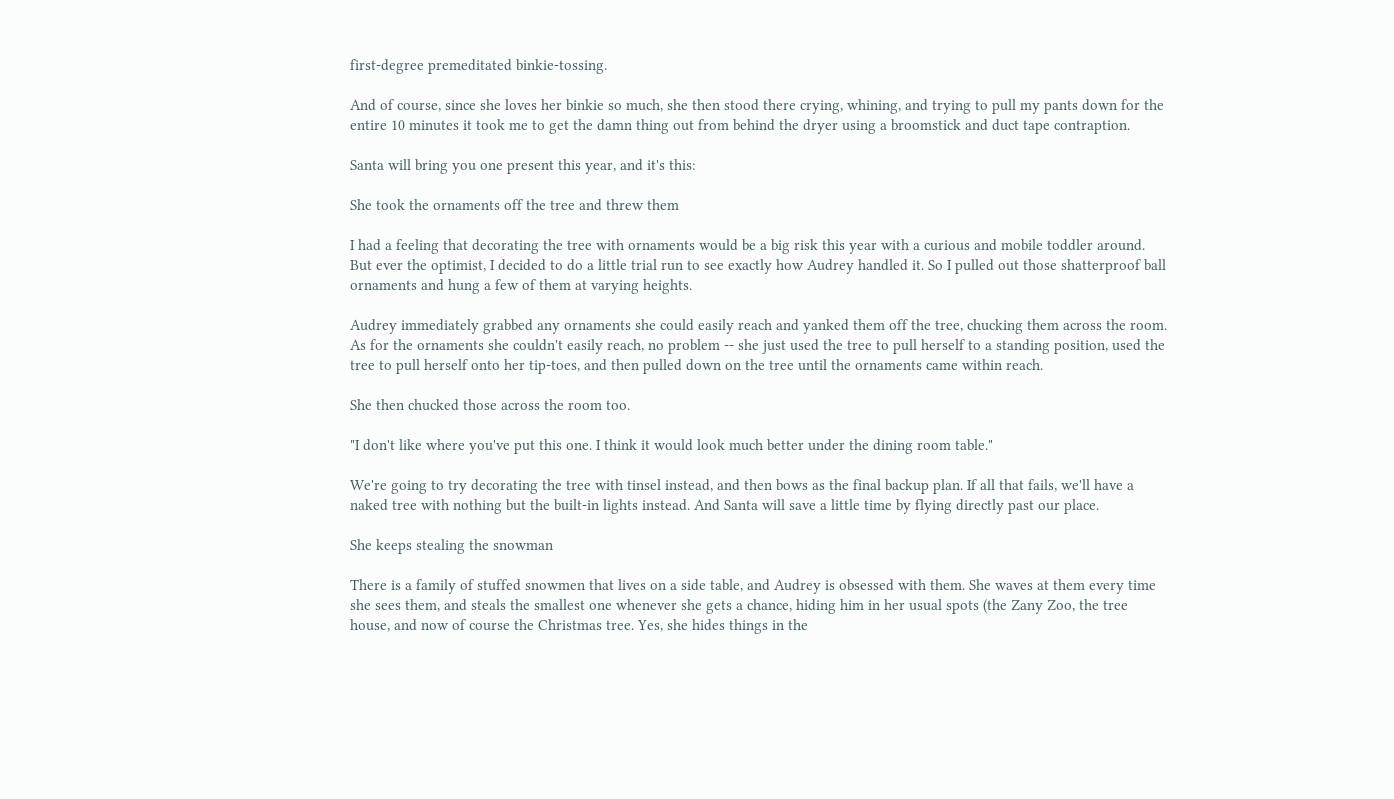first-degree premeditated binkie-tossing.

And of course, since she loves her binkie so much, she then stood there crying, whining, and trying to pull my pants down for the entire 10 minutes it took me to get the damn thing out from behind the dryer using a broomstick and duct tape contraption.

Santa will bring you one present this year, and it's this:

She took the ornaments off the tree and threw them

I had a feeling that decorating the tree with ornaments would be a big risk this year with a curious and mobile toddler around. But ever the optimist, I decided to do a little trial run to see exactly how Audrey handled it. So I pulled out those shatterproof ball ornaments and hung a few of them at varying heights.

Audrey immediately grabbed any ornaments she could easily reach and yanked them off the tree, chucking them across the room. As for the ornaments she couldn't easily reach, no problem -- she just used the tree to pull herself to a standing position, used the tree to pull herself onto her tip-toes, and then pulled down on the tree until the ornaments came within reach.

She then chucked those across the room too.

"I don't like where you've put this one. I think it would look much better under the dining room table."

We're going to try decorating the tree with tinsel instead, and then bows as the final backup plan. If all that fails, we'll have a naked tree with nothing but the built-in lights instead. And Santa will save a little time by flying directly past our place.

She keeps stealing the snowman

There is a family of stuffed snowmen that lives on a side table, and Audrey is obsessed with them. She waves at them every time she sees them, and steals the smallest one whenever she gets a chance, hiding him in her usual spots (the Zany Zoo, the tree house, and now of course the Christmas tree. Yes, she hides things in the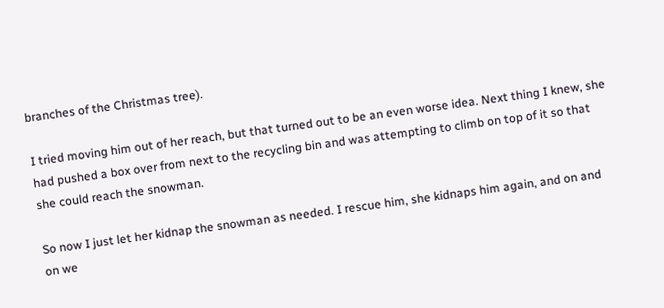branches of the Christmas tree).

I tried moving him out of her reach, but that turned out to be an even worse idea. Next thing I knew, she had pushed a box over from next to the recycling bin and was attempting to climb on top of it so that she could reach the snowman.

So now I just let her kidnap the snowman as needed. I rescue him, she kidnaps him again, and on and on we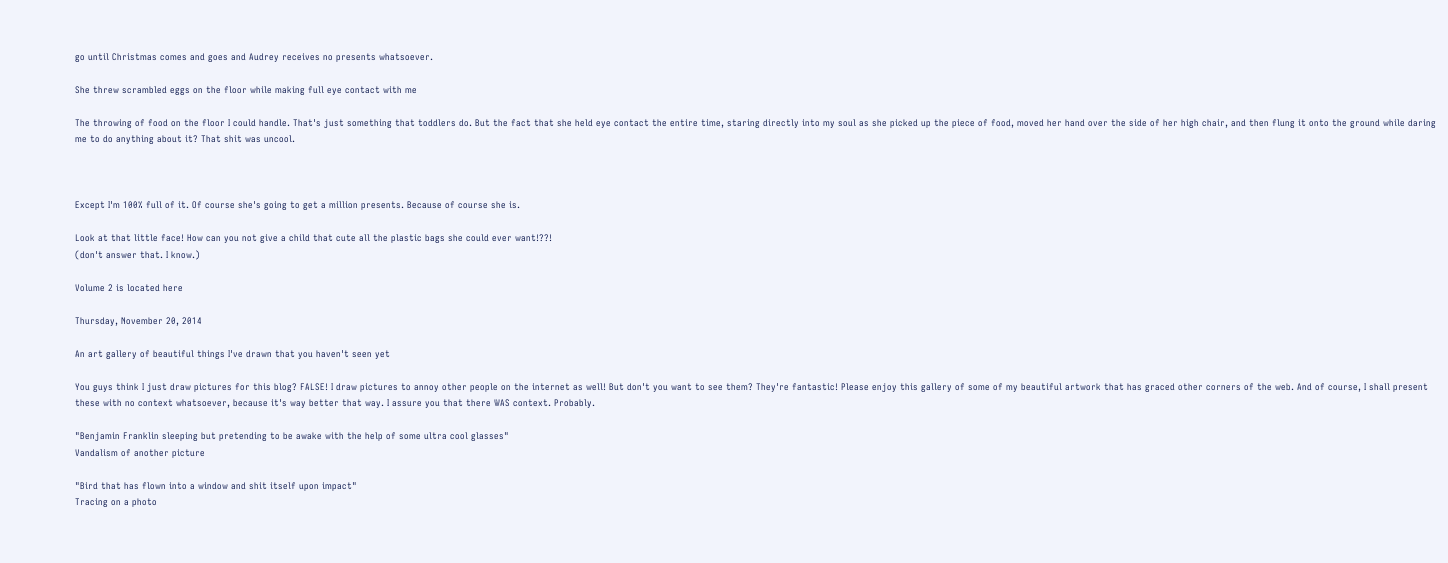go until Christmas comes and goes and Audrey receives no presents whatsoever.

She threw scrambled eggs on the floor while making full eye contact with me

The throwing of food on the floor I could handle. That's just something that toddlers do. But the fact that she held eye contact the entire time, staring directly into my soul as she picked up the piece of food, moved her hand over the side of her high chair, and then flung it onto the ground while daring me to do anything about it? That shit was uncool.



Except I'm 100% full of it. Of course she's going to get a million presents. Because of course she is.

Look at that little face! How can you not give a child that cute all the plastic bags she could ever want!??!
(don't answer that. I know.)

Volume 2 is located here

Thursday, November 20, 2014

An art gallery of beautiful things I've drawn that you haven't seen yet

You guys think I just draw pictures for this blog? FALSE! I draw pictures to annoy other people on the internet as well! But don't you want to see them? They're fantastic! Please enjoy this gallery of some of my beautiful artwork that has graced other corners of the web. And of course, I shall present these with no context whatsoever, because it's way better that way. I assure you that there WAS context. Probably.

"Benjamin Franklin sleeping but pretending to be awake with the help of some ultra cool glasses"
Vandalism of another picture

"Bird that has flown into a window and shit itself upon impact"
Tracing on a photo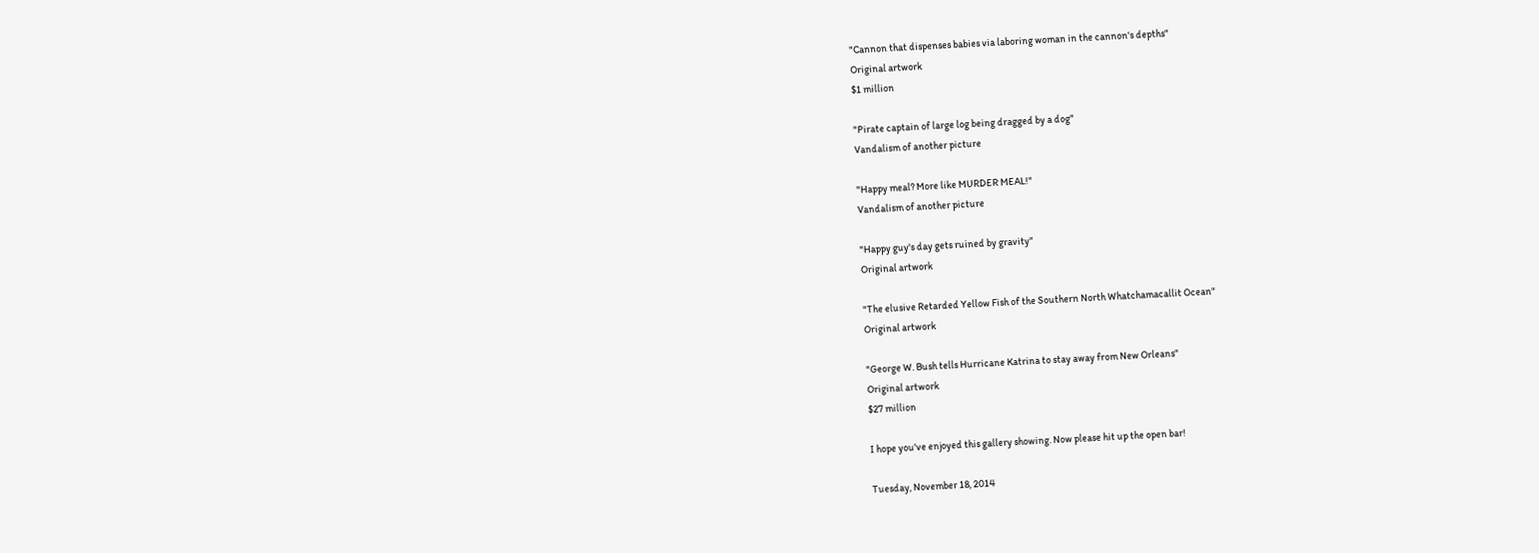"Cannon that dispenses babies via laboring woman in the cannon's depths"
Original artwork
$1 million

"Pirate captain of large log being dragged by a dog"
Vandalism of another picture

"Happy meal? More like MURDER MEAL!"
Vandalism of another picture

"Happy guy's day gets ruined by gravity"
Original artwork

"The elusive Retarded Yellow Fish of the Southern North Whatchamacallit Ocean"
Original artwork

"George W. Bush tells Hurricane Katrina to stay away from New Orleans"
Original artwork
$27 million

I hope you've enjoyed this gallery showing. Now please hit up the open bar!

Tuesday, November 18, 2014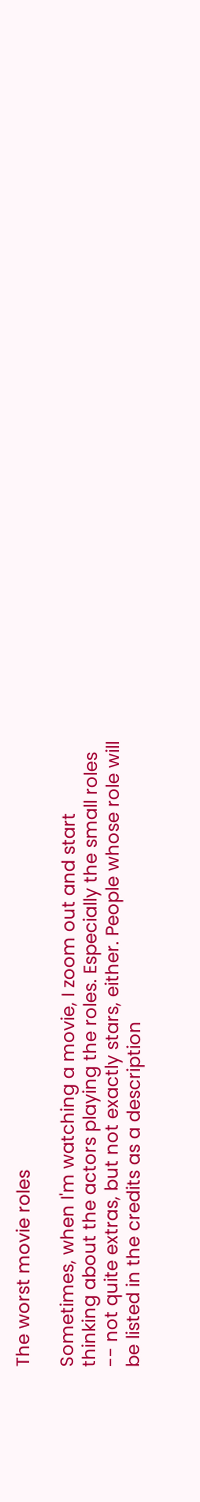The worst movie roles

Sometimes, when I'm watching a movie, I zoom out and start thinking about the actors playing the roles. Especially the small roles -- not quite extras, but not exactly stars, either. People whose role will be listed in the credits as a description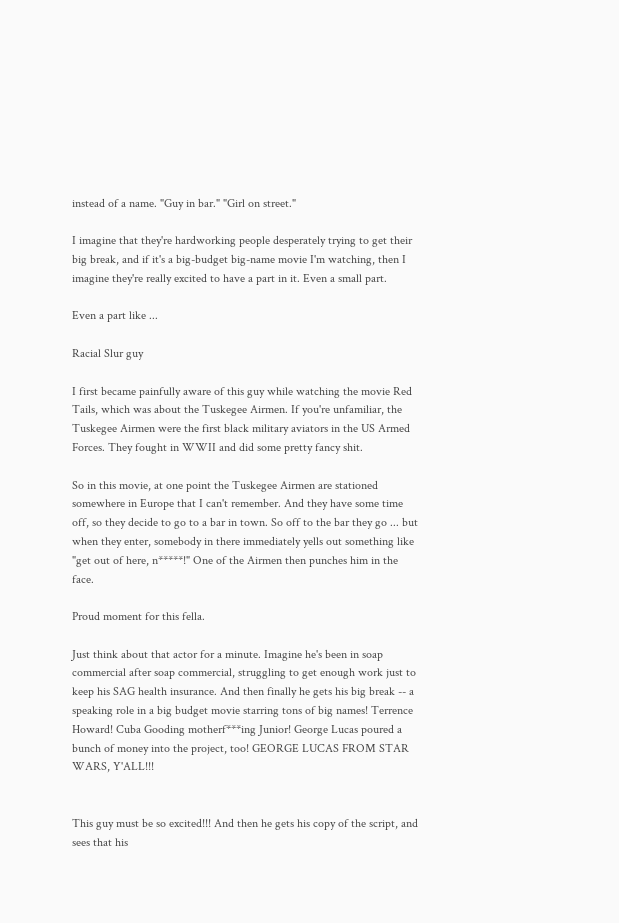instead of a name. "Guy in bar." "Girl on street."

I imagine that they're hardworking people desperately trying to get their big break, and if it's a big-budget big-name movie I'm watching, then I imagine they're really excited to have a part in it. Even a small part.

Even a part like ...

Racial Slur guy

I first became painfully aware of this guy while watching the movie Red Tails, which was about the Tuskegee Airmen. If you're unfamiliar, the Tuskegee Airmen were the first black military aviators in the US Armed Forces. They fought in WWII and did some pretty fancy shit.

So in this movie, at one point the Tuskegee Airmen are stationed somewhere in Europe that I can't remember. And they have some time off, so they decide to go to a bar in town. So off to the bar they go ... but when they enter, somebody in there immediately yells out something like "get out of here, n*****!" One of the Airmen then punches him in the face.

Proud moment for this fella.

Just think about that actor for a minute. Imagine he's been in soap commercial after soap commercial, struggling to get enough work just to keep his SAG health insurance. And then finally he gets his big break -- a speaking role in a big budget movie starring tons of big names! Terrence Howard! Cuba Gooding motherf***ing Junior! George Lucas poured a bunch of money into the project, too! GEORGE LUCAS FROM STAR WARS, Y'ALL!!!


This guy must be so excited!!! And then he gets his copy of the script, and sees that his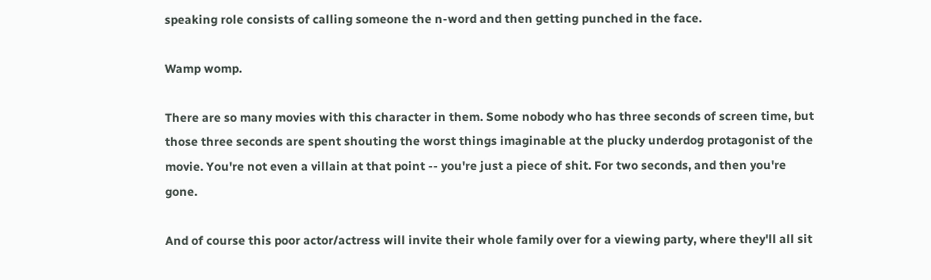speaking role consists of calling someone the n-word and then getting punched in the face.

Wamp womp.

There are so many movies with this character in them. Some nobody who has three seconds of screen time, but those three seconds are spent shouting the worst things imaginable at the plucky underdog protagonist of the movie. You're not even a villain at that point -- you're just a piece of shit. For two seconds, and then you're gone.

And of course this poor actor/actress will invite their whole family over for a viewing party, where they'll all sit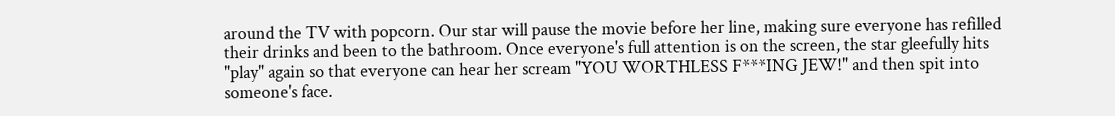around the TV with popcorn. Our star will pause the movie before her line, making sure everyone has refilled their drinks and been to the bathroom. Once everyone's full attention is on the screen, the star gleefully hits "play" again so that everyone can hear her scream "YOU WORTHLESS F***ING JEW!" and then spit into someone's face.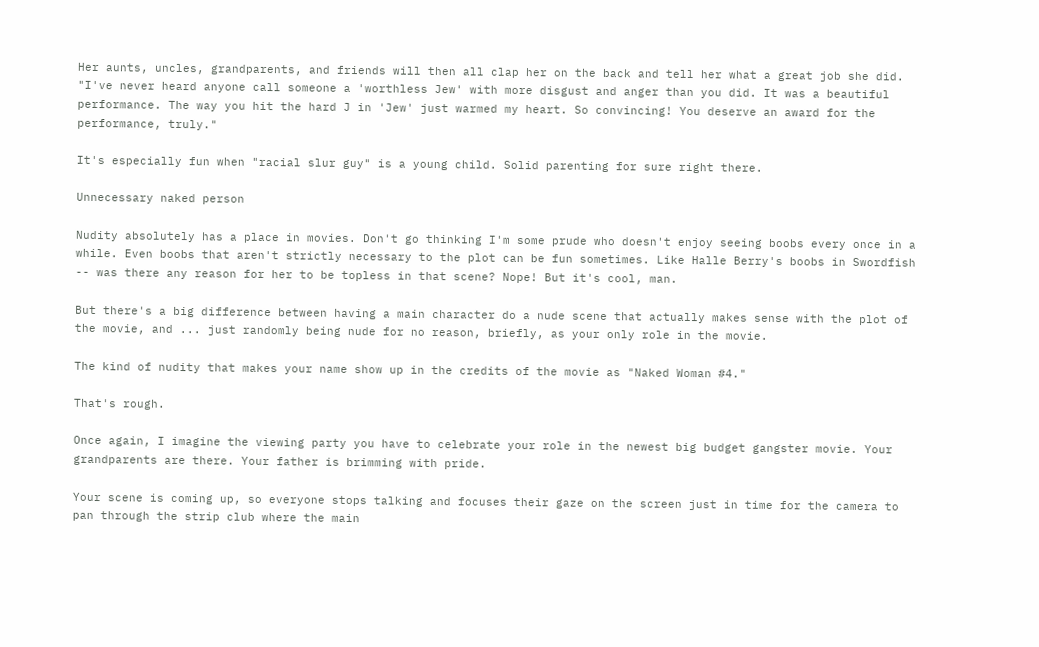Her aunts, uncles, grandparents, and friends will then all clap her on the back and tell her what a great job she did. "I've never heard anyone call someone a 'worthless Jew' with more disgust and anger than you did. It was a beautiful performance. The way you hit the hard J in 'Jew' just warmed my heart. So convincing! You deserve an award for the performance, truly."

It's especially fun when "racial slur guy" is a young child. Solid parenting for sure right there.

Unnecessary naked person

Nudity absolutely has a place in movies. Don't go thinking I'm some prude who doesn't enjoy seeing boobs every once in a while. Even boobs that aren't strictly necessary to the plot can be fun sometimes. Like Halle Berry's boobs in Swordfish -- was there any reason for her to be topless in that scene? Nope! But it's cool, man.

But there's a big difference between having a main character do a nude scene that actually makes sense with the plot of the movie, and ... just randomly being nude for no reason, briefly, as your only role in the movie.

The kind of nudity that makes your name show up in the credits of the movie as "Naked Woman #4."

That's rough.

Once again, I imagine the viewing party you have to celebrate your role in the newest big budget gangster movie. Your grandparents are there. Your father is brimming with pride.

Your scene is coming up, so everyone stops talking and focuses their gaze on the screen just in time for the camera to pan through the strip club where the main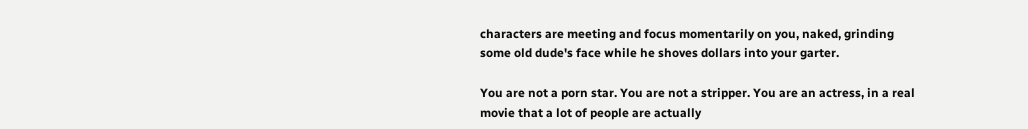characters are meeting and focus momentarily on you, naked, grinding some old dude's face while he shoves dollars into your garter.

You are not a porn star. You are not a stripper. You are an actress, in a real movie that a lot of people are actually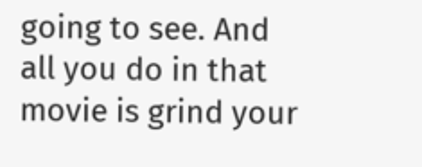going to see. And all you do in that movie is grind your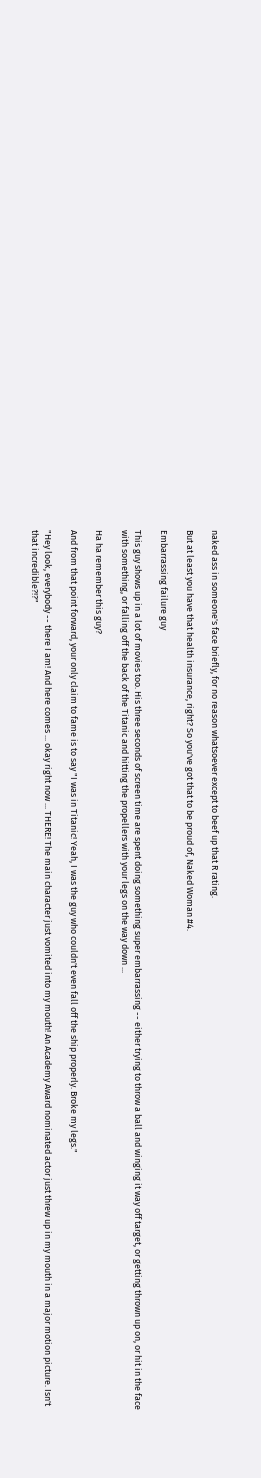naked ass in someone's face briefly, for no reason whatsoever except to beef up that R rating.

But at least you have that health insurance, right? So you've got that to be proud of, Naked Woman #4.

Embarrassing failure guy

This guy shows up in a lot of movies too. His three seconds of screen time are spent doing something super embarrassing -- either trying to throw a ball and winging it way off target, or getting thrown up on, or hit in the face with something, or falling off the back of the Titanic and hitting the propellers with your legs on the way down ...

Ha ha remember this guy?

And from that point forward, your only claim to fame is to say "I was in Titanic! Yeah, I was the guy who couldn't even fall off the ship properly. Broke my legs."

"Hey look, everybody -- there I am! And here comes ... okay right now ... THERE! The main character just vomited into my mouth! An Academy Award nominated actor just threw up in my mouth in a major motion picture. Isn't that incredible?!?"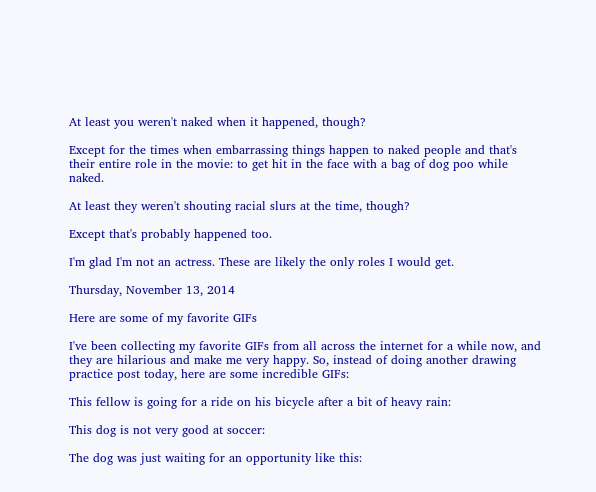At least you weren't naked when it happened, though?

Except for the times when embarrassing things happen to naked people and that's their entire role in the movie: to get hit in the face with a bag of dog poo while naked.

At least they weren't shouting racial slurs at the time, though?

Except that's probably happened too.

I'm glad I'm not an actress. These are likely the only roles I would get.

Thursday, November 13, 2014

Here are some of my favorite GIFs

I've been collecting my favorite GIFs from all across the internet for a while now, and they are hilarious and make me very happy. So, instead of doing another drawing practice post today, here are some incredible GIFs:

This fellow is going for a ride on his bicycle after a bit of heavy rain:

This dog is not very good at soccer:

The dog was just waiting for an opportunity like this: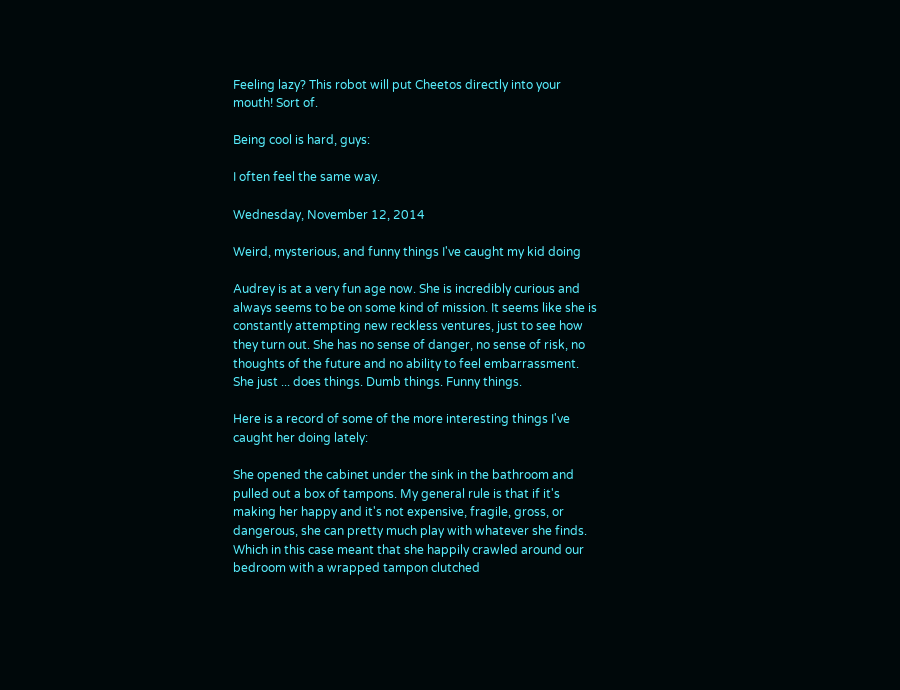Feeling lazy? This robot will put Cheetos directly into your mouth! Sort of.

Being cool is hard, guys:

I often feel the same way.

Wednesday, November 12, 2014

Weird, mysterious, and funny things I've caught my kid doing

Audrey is at a very fun age now. She is incredibly curious and always seems to be on some kind of mission. It seems like she is constantly attempting new reckless ventures, just to see how they turn out. She has no sense of danger, no sense of risk, no thoughts of the future and no ability to feel embarrassment. She just ... does things. Dumb things. Funny things.

Here is a record of some of the more interesting things I've caught her doing lately:

She opened the cabinet under the sink in the bathroom and pulled out a box of tampons. My general rule is that if it's making her happy and it's not expensive, fragile, gross, or dangerous, she can pretty much play with whatever she finds. Which in this case meant that she happily crawled around our bedroom with a wrapped tampon clutched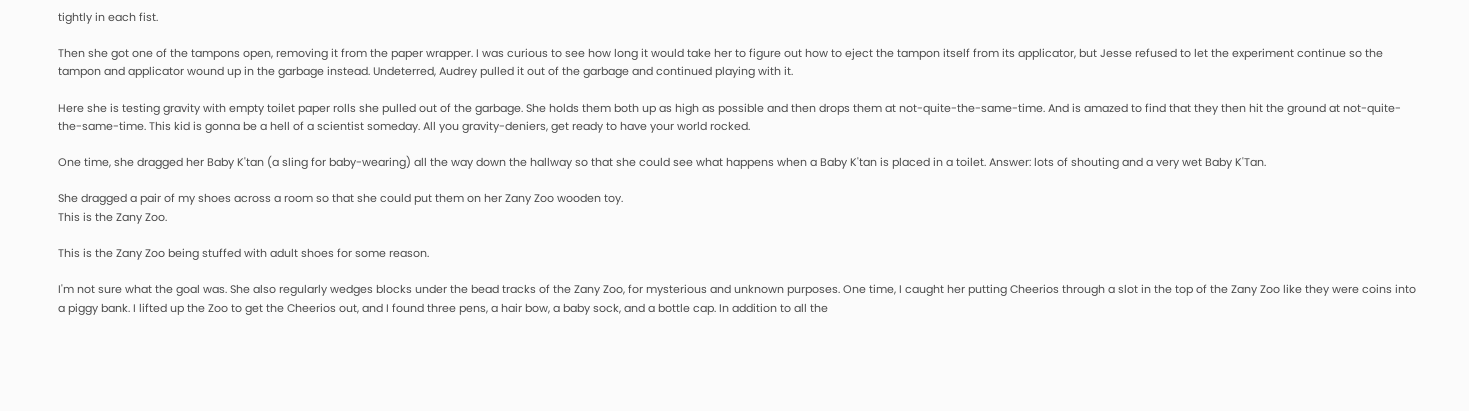tightly in each fist.

Then she got one of the tampons open, removing it from the paper wrapper. I was curious to see how long it would take her to figure out how to eject the tampon itself from its applicator, but Jesse refused to let the experiment continue so the tampon and applicator wound up in the garbage instead. Undeterred, Audrey pulled it out of the garbage and continued playing with it.

Here she is testing gravity with empty toilet paper rolls she pulled out of the garbage. She holds them both up as high as possible and then drops them at not-quite-the-same-time. And is amazed to find that they then hit the ground at not-quite-the-same-time. This kid is gonna be a hell of a scientist someday. All you gravity-deniers, get ready to have your world rocked.

One time, she dragged her Baby K'tan (a sling for baby-wearing) all the way down the hallway so that she could see what happens when a Baby K'tan is placed in a toilet. Answer: lots of shouting and a very wet Baby K'Tan.

She dragged a pair of my shoes across a room so that she could put them on her Zany Zoo wooden toy.
This is the Zany Zoo.

This is the Zany Zoo being stuffed with adult shoes for some reason.

I'm not sure what the goal was. She also regularly wedges blocks under the bead tracks of the Zany Zoo, for mysterious and unknown purposes. One time, I caught her putting Cheerios through a slot in the top of the Zany Zoo like they were coins into a piggy bank. I lifted up the Zoo to get the Cheerios out, and I found three pens, a hair bow, a baby sock, and a bottle cap. In addition to all the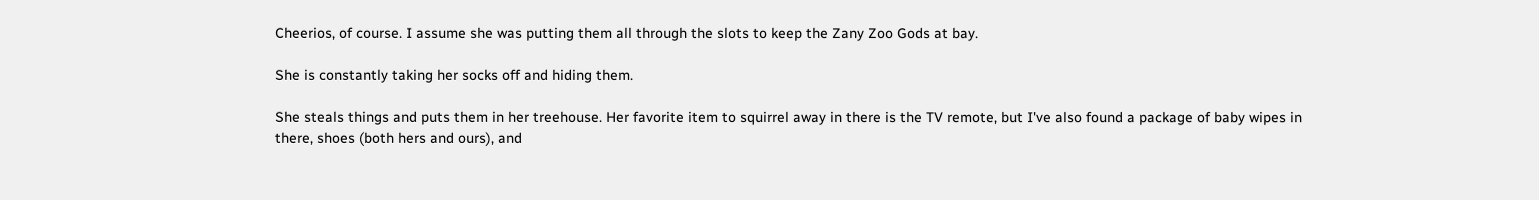Cheerios, of course. I assume she was putting them all through the slots to keep the Zany Zoo Gods at bay.

She is constantly taking her socks off and hiding them.

She steals things and puts them in her treehouse. Her favorite item to squirrel away in there is the TV remote, but I've also found a package of baby wipes in there, shoes (both hers and ours), and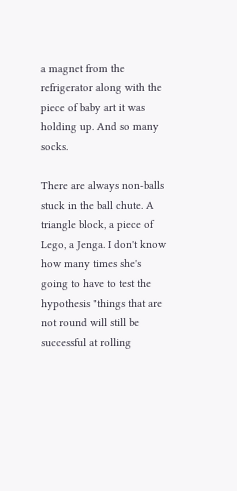a magnet from the refrigerator along with the piece of baby art it was holding up. And so many socks.

There are always non-balls stuck in the ball chute. A triangle block, a piece of Lego, a Jenga. I don't know how many times she's going to have to test the hypothesis "things that are not round will still be successful at rolling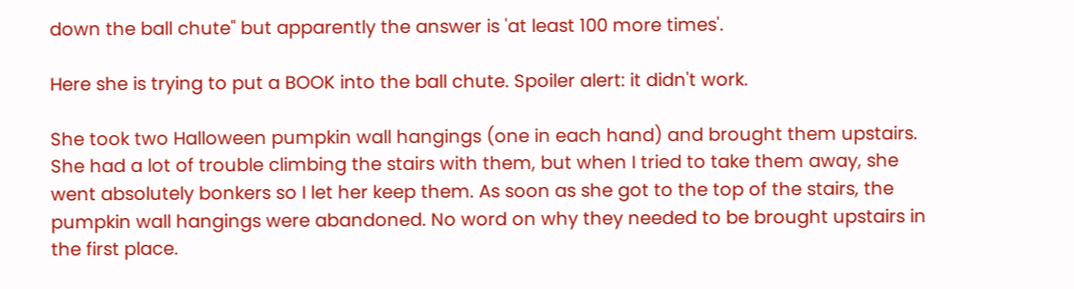down the ball chute" but apparently the answer is 'at least 100 more times'.

Here she is trying to put a BOOK into the ball chute. Spoiler alert: it didn't work.

She took two Halloween pumpkin wall hangings (one in each hand) and brought them upstairs. She had a lot of trouble climbing the stairs with them, but when I tried to take them away, she went absolutely bonkers so I let her keep them. As soon as she got to the top of the stairs, the pumpkin wall hangings were abandoned. No word on why they needed to be brought upstairs in the first place.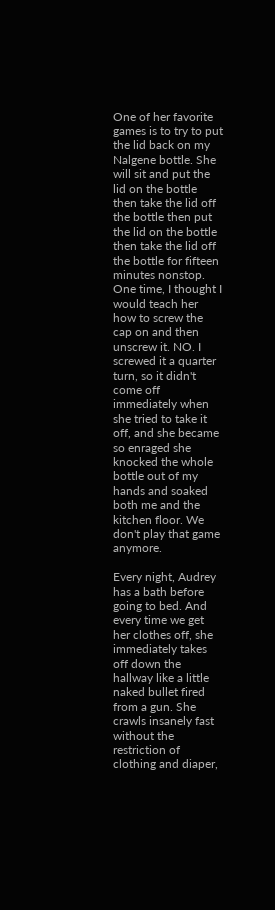One of her favorite games is to try to put the lid back on my Nalgene bottle. She will sit and put the lid on the bottle then take the lid off the bottle then put the lid on the bottle then take the lid off the bottle for fifteen minutes nonstop. One time, I thought I would teach her how to screw the cap on and then unscrew it. NO. I screwed it a quarter turn, so it didn't come off immediately when she tried to take it off, and she became so enraged she knocked the whole bottle out of my hands and soaked both me and the kitchen floor. We don't play that game anymore.

Every night, Audrey has a bath before going to bed. And every time we get her clothes off, she immediately takes off down the hallway like a little naked bullet fired from a gun. She crawls insanely fast without the restriction of clothing and diaper,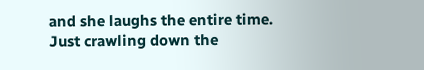and she laughs the entire time. Just crawling down the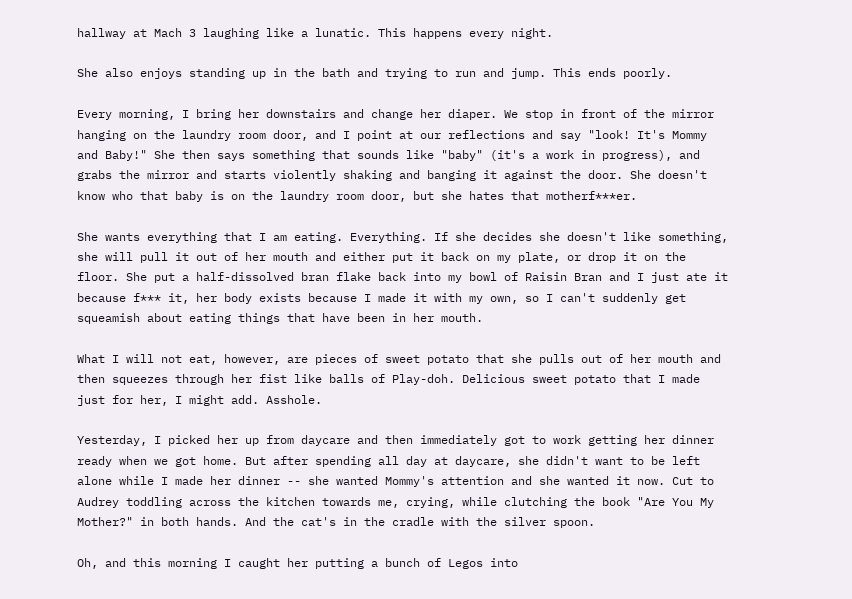hallway at Mach 3 laughing like a lunatic. This happens every night.

She also enjoys standing up in the bath and trying to run and jump. This ends poorly.

Every morning, I bring her downstairs and change her diaper. We stop in front of the mirror hanging on the laundry room door, and I point at our reflections and say "look! It's Mommy and Baby!" She then says something that sounds like "baby" (it's a work in progress), and grabs the mirror and starts violently shaking and banging it against the door. She doesn't know who that baby is on the laundry room door, but she hates that motherf***er.

She wants everything that I am eating. Everything. If she decides she doesn't like something, she will pull it out of her mouth and either put it back on my plate, or drop it on the floor. She put a half-dissolved bran flake back into my bowl of Raisin Bran and I just ate it because f*** it, her body exists because I made it with my own, so I can't suddenly get squeamish about eating things that have been in her mouth.

What I will not eat, however, are pieces of sweet potato that she pulls out of her mouth and then squeezes through her fist like balls of Play-doh. Delicious sweet potato that I made just for her, I might add. Asshole.

Yesterday, I picked her up from daycare and then immediately got to work getting her dinner ready when we got home. But after spending all day at daycare, she didn't want to be left alone while I made her dinner -- she wanted Mommy's attention and she wanted it now. Cut to Audrey toddling across the kitchen towards me, crying, while clutching the book "Are You My Mother?" in both hands. And the cat's in the cradle with the silver spoon.

Oh, and this morning I caught her putting a bunch of Legos into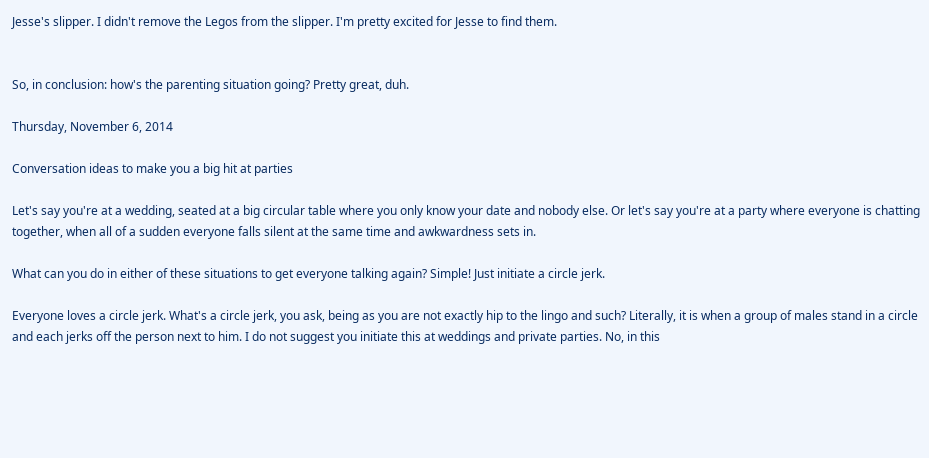Jesse's slipper. I didn't remove the Legos from the slipper. I'm pretty excited for Jesse to find them.


So, in conclusion: how's the parenting situation going? Pretty great, duh.

Thursday, November 6, 2014

Conversation ideas to make you a big hit at parties

Let's say you're at a wedding, seated at a big circular table where you only know your date and nobody else. Or let's say you're at a party where everyone is chatting together, when all of a sudden everyone falls silent at the same time and awkwardness sets in.

What can you do in either of these situations to get everyone talking again? Simple! Just initiate a circle jerk.

Everyone loves a circle jerk. What's a circle jerk, you ask, being as you are not exactly hip to the lingo and such? Literally, it is when a group of males stand in a circle and each jerks off the person next to him. I do not suggest you initiate this at weddings and private parties. No, in this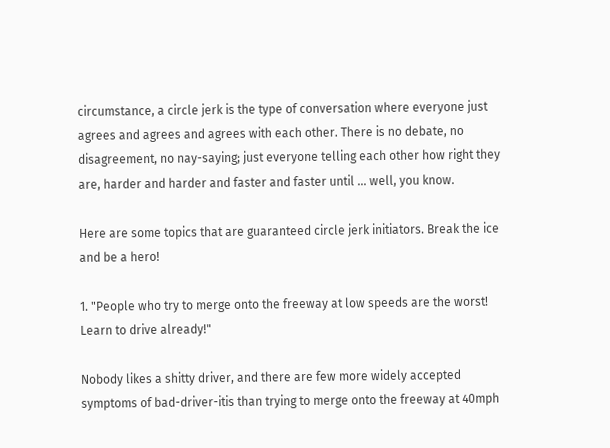circumstance, a circle jerk is the type of conversation where everyone just agrees and agrees and agrees with each other. There is no debate, no disagreement, no nay-saying; just everyone telling each other how right they are, harder and harder and faster and faster until ... well, you know.

Here are some topics that are guaranteed circle jerk initiators. Break the ice and be a hero!

1. "People who try to merge onto the freeway at low speeds are the worst! Learn to drive already!"

Nobody likes a shitty driver, and there are few more widely accepted symptoms of bad-driver-itis than trying to merge onto the freeway at 40mph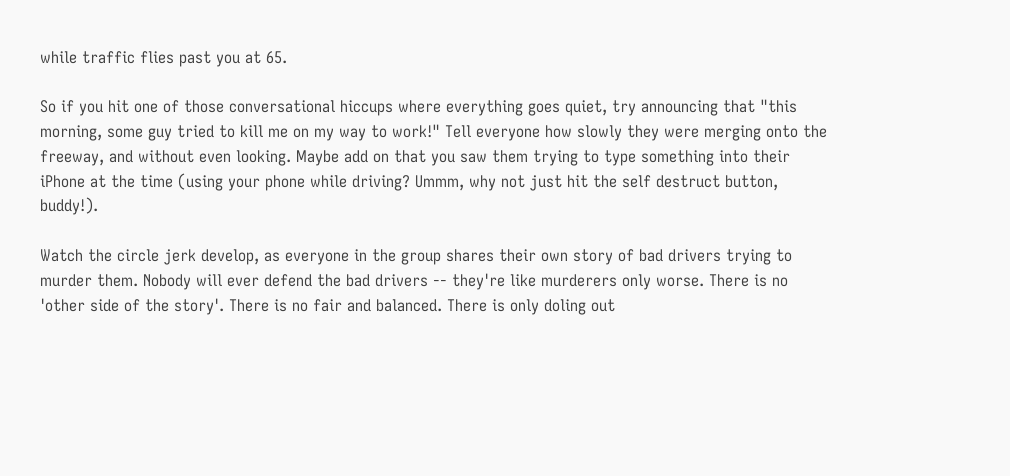while traffic flies past you at 65.

So if you hit one of those conversational hiccups where everything goes quiet, try announcing that "this morning, some guy tried to kill me on my way to work!" Tell everyone how slowly they were merging onto the freeway, and without even looking. Maybe add on that you saw them trying to type something into their iPhone at the time (using your phone while driving? Ummm, why not just hit the self destruct button, buddy!).

Watch the circle jerk develop, as everyone in the group shares their own story of bad drivers trying to murder them. Nobody will ever defend the bad drivers -- they're like murderers only worse. There is no 'other side of the story'. There is no fair and balanced. There is only doling out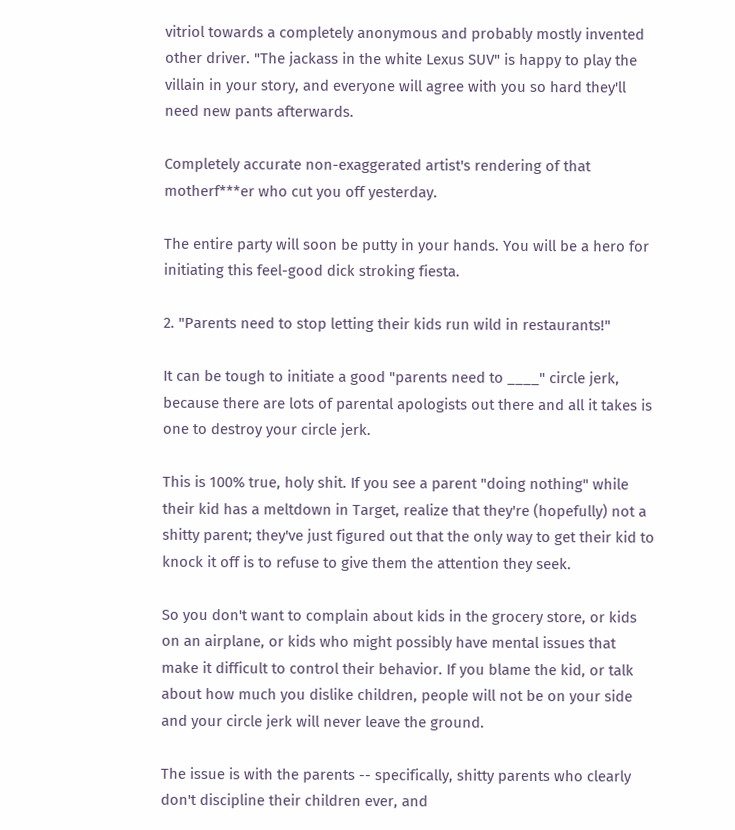vitriol towards a completely anonymous and probably mostly invented other driver. "The jackass in the white Lexus SUV" is happy to play the villain in your story, and everyone will agree with you so hard they'll need new pants afterwards.

Completely accurate non-exaggerated artist's rendering of that motherf***er who cut you off yesterday.

The entire party will soon be putty in your hands. You will be a hero for initiating this feel-good dick stroking fiesta.

2. "Parents need to stop letting their kids run wild in restaurants!"

It can be tough to initiate a good "parents need to ____" circle jerk, because there are lots of parental apologists out there and all it takes is one to destroy your circle jerk.

This is 100% true, holy shit. If you see a parent "doing nothing" while their kid has a meltdown in Target, realize that they're (hopefully) not a shitty parent; they've just figured out that the only way to get their kid to knock it off is to refuse to give them the attention they seek.

So you don't want to complain about kids in the grocery store, or kids on an airplane, or kids who might possibly have mental issues that make it difficult to control their behavior. If you blame the kid, or talk about how much you dislike children, people will not be on your side and your circle jerk will never leave the ground.

The issue is with the parents -- specifically, shitty parents who clearly don't discipline their children ever, and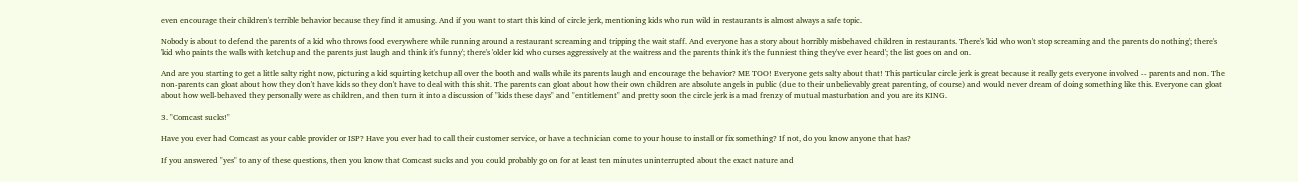even encourage their children's terrible behavior because they find it amusing. And if you want to start this kind of circle jerk, mentioning kids who run wild in restaurants is almost always a safe topic.

Nobody is about to defend the parents of a kid who throws food everywhere while running around a restaurant screaming and tripping the wait staff. And everyone has a story about horribly misbehaved children in restaurants. There's 'kid who won't stop screaming and the parents do nothing'; there's 'kid who paints the walls with ketchup and the parents just laugh and think it's funny'; there's 'older kid who curses aggressively at the waitress and the parents think it's the funniest thing they've ever heard'; the list goes on and on.

And are you starting to get a little salty right now, picturing a kid squirting ketchup all over the booth and walls while its parents laugh and encourage the behavior? ME TOO! Everyone gets salty about that! This particular circle jerk is great because it really gets everyone involved -- parents and non. The non-parents can gloat about how they don't have kids so they don't have to deal with this shit. The parents can gloat about how their own children are absolute angels in public (due to their unbelievably great parenting, of course) and would never dream of doing something like this. Everyone can gloat about how well-behaved they personally were as children, and then turn it into a discussion of "kids these days" and "entitlement" and pretty soon the circle jerk is a mad frenzy of mutual masturbation and you are its KING.

3. "Comcast sucks!"

Have you ever had Comcast as your cable provider or ISP? Have you ever had to call their customer service, or have a technician come to your house to install or fix something? If not, do you know anyone that has?

If you answered "yes" to any of these questions, then you know that Comcast sucks and you could probably go on for at least ten minutes uninterrupted about the exact nature and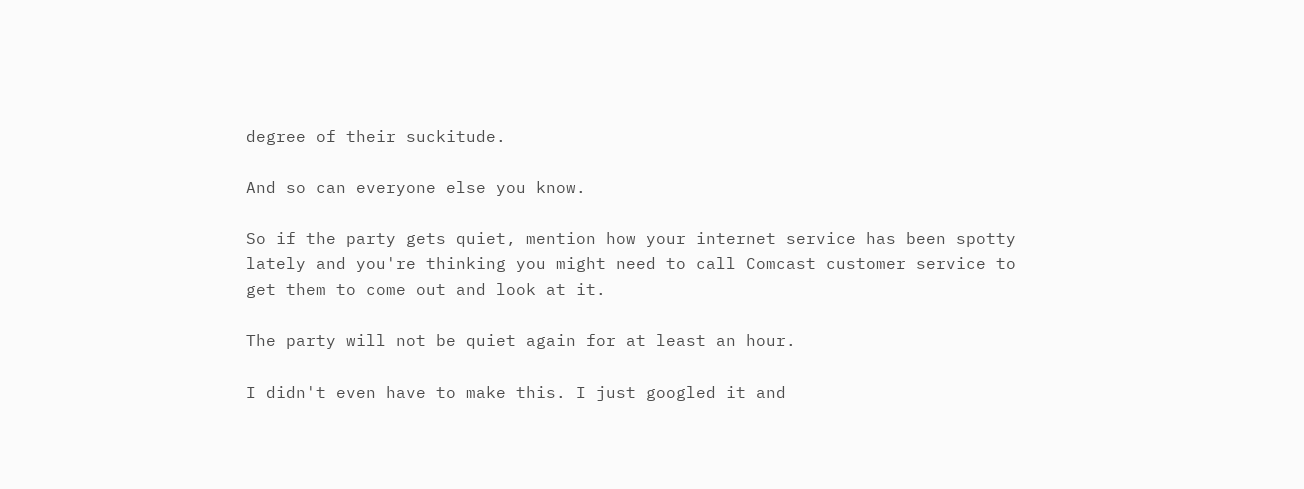degree of their suckitude.

And so can everyone else you know.

So if the party gets quiet, mention how your internet service has been spotty lately and you're thinking you might need to call Comcast customer service to get them to come out and look at it.

The party will not be quiet again for at least an hour.

I didn't even have to make this. I just googled it and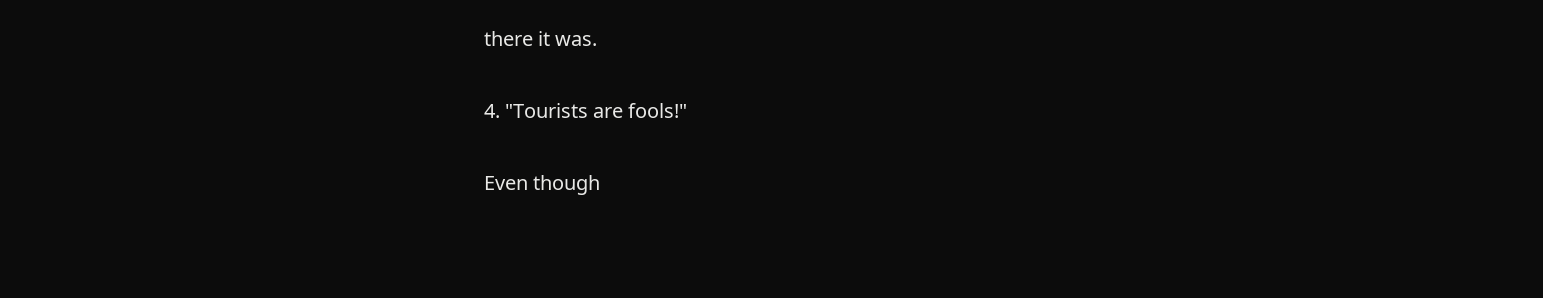there it was.

4. "Tourists are fools!"

Even though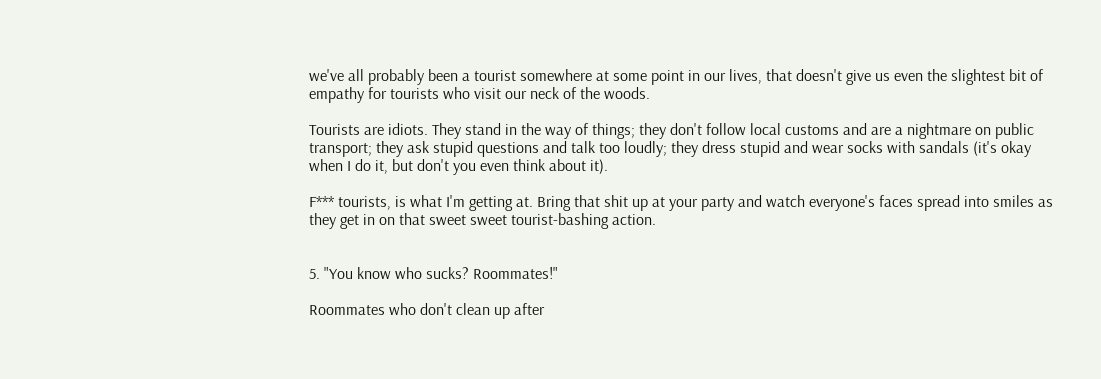we've all probably been a tourist somewhere at some point in our lives, that doesn't give us even the slightest bit of empathy for tourists who visit our neck of the woods.

Tourists are idiots. They stand in the way of things; they don't follow local customs and are a nightmare on public transport; they ask stupid questions and talk too loudly; they dress stupid and wear socks with sandals (it's okay when I do it, but don't you even think about it).

F*** tourists, is what I'm getting at. Bring that shit up at your party and watch everyone's faces spread into smiles as they get in on that sweet sweet tourist-bashing action.


5. "You know who sucks? Roommates!"

Roommates who don't clean up after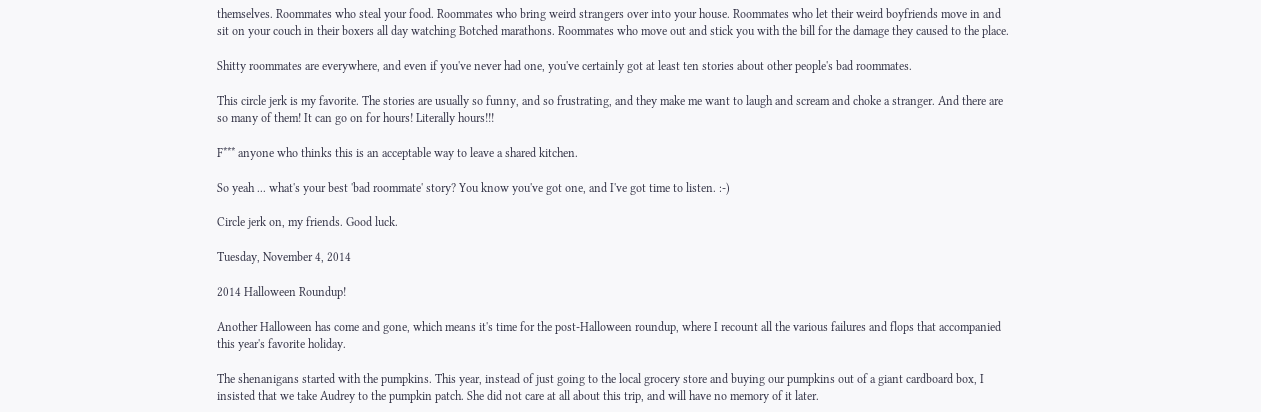themselves. Roommates who steal your food. Roommates who bring weird strangers over into your house. Roommates who let their weird boyfriends move in and sit on your couch in their boxers all day watching Botched marathons. Roommates who move out and stick you with the bill for the damage they caused to the place.

Shitty roommates are everywhere, and even if you've never had one, you've certainly got at least ten stories about other people's bad roommates.

This circle jerk is my favorite. The stories are usually so funny, and so frustrating, and they make me want to laugh and scream and choke a stranger. And there are so many of them! It can go on for hours! Literally hours!!!

F*** anyone who thinks this is an acceptable way to leave a shared kitchen.

So yeah ... what's your best 'bad roommate' story? You know you've got one, and I've got time to listen. :-)

Circle jerk on, my friends. Good luck.

Tuesday, November 4, 2014

2014 Halloween Roundup!

Another Halloween has come and gone, which means it's time for the post-Halloween roundup, where I recount all the various failures and flops that accompanied this year's favorite holiday.

The shenanigans started with the pumpkins. This year, instead of just going to the local grocery store and buying our pumpkins out of a giant cardboard box, I insisted that we take Audrey to the pumpkin patch. She did not care at all about this trip, and will have no memory of it later.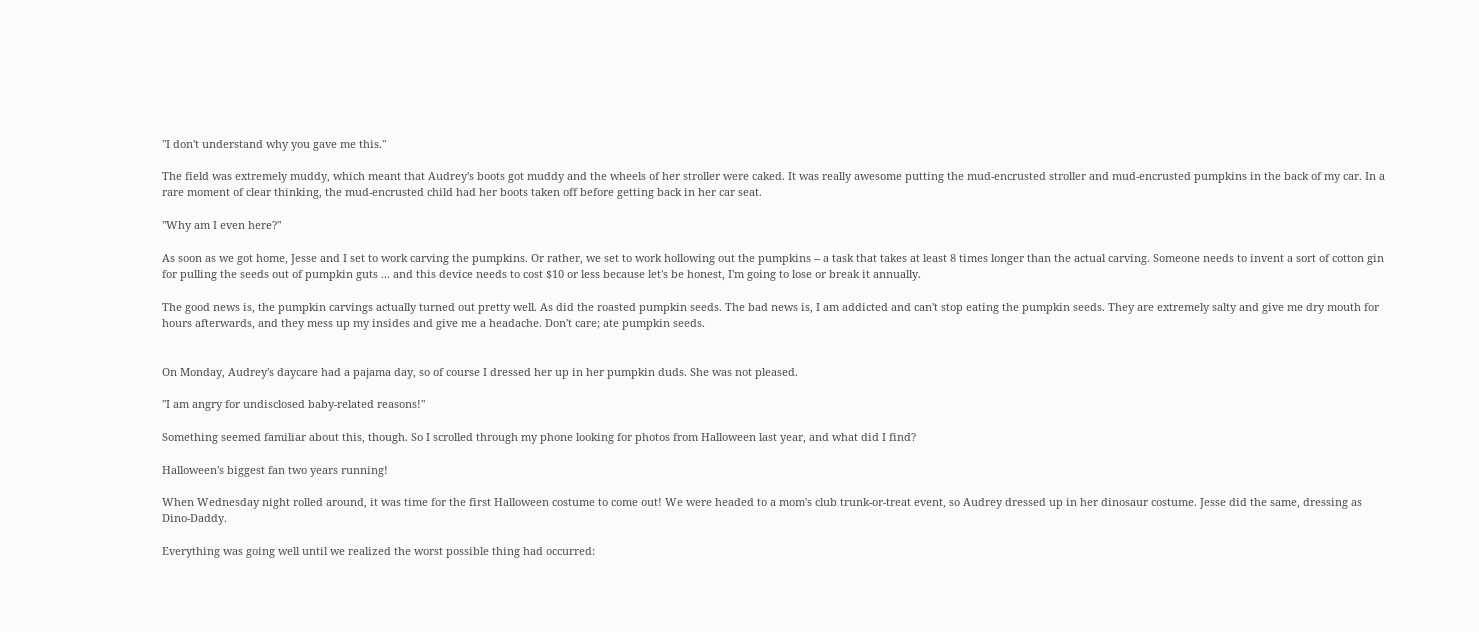"I don't understand why you gave me this."

The field was extremely muddy, which meant that Audrey's boots got muddy and the wheels of her stroller were caked. It was really awesome putting the mud-encrusted stroller and mud-encrusted pumpkins in the back of my car. In a rare moment of clear thinking, the mud-encrusted child had her boots taken off before getting back in her car seat.

"Why am I even here?"

As soon as we got home, Jesse and I set to work carving the pumpkins. Or rather, we set to work hollowing out the pumpkins -- a task that takes at least 8 times longer than the actual carving. Someone needs to invent a sort of cotton gin for pulling the seeds out of pumpkin guts ... and this device needs to cost $10 or less because let's be honest, I'm going to lose or break it annually.

The good news is, the pumpkin carvings actually turned out pretty well. As did the roasted pumpkin seeds. The bad news is, I am addicted and can't stop eating the pumpkin seeds. They are extremely salty and give me dry mouth for hours afterwards, and they mess up my insides and give me a headache. Don't care; ate pumpkin seeds.


On Monday, Audrey's daycare had a pajama day, so of course I dressed her up in her pumpkin duds. She was not pleased.

"I am angry for undisclosed baby-related reasons!"

Something seemed familiar about this, though. So I scrolled through my phone looking for photos from Halloween last year, and what did I find?

Halloween's biggest fan two years running!

When Wednesday night rolled around, it was time for the first Halloween costume to come out! We were headed to a mom's club trunk-or-treat event, so Audrey dressed up in her dinosaur costume. Jesse did the same, dressing as Dino-Daddy.

Everything was going well until we realized the worst possible thing had occurred: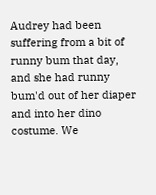Audrey had been suffering from a bit of runny bum that day, and she had runny bum'd out of her diaper and into her dino costume. We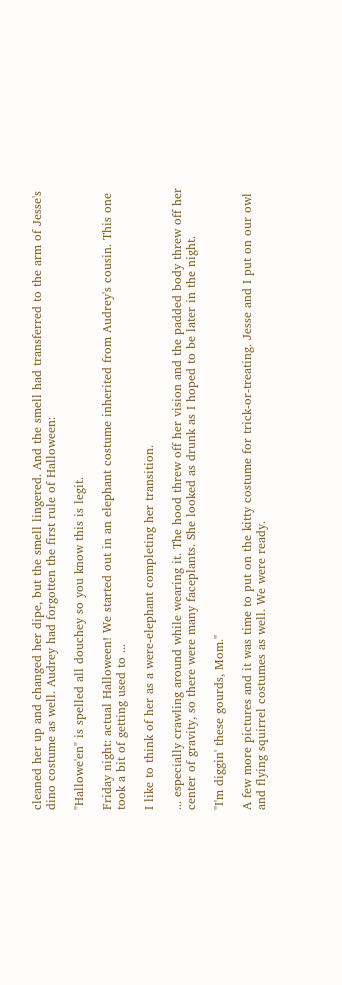cleaned her up and changed her dipe, but the smell lingered. And the smell had transferred to the arm of Jesse's dino costume as well. Audrey had forgotten the first rule of Halloween:

"Hallowe'en" is spelled all douchey so you know this is legit.

Friday night: actual Halloween! We started out in an elephant costume inherited from Audrey's cousin. This one took a bit of getting used to ...

I like to think of her as a were-elephant completing her transition.

... especially crawling around while wearing it. The hood threw off her vision and the padded body threw off her center of gravity, so there were many faceplants. She looked as drunk as I hoped to be later in the night.

"I'm diggin' these gourds, Mom."

A few more pictures and it was time to put on the kitty costume for trick-or-treating. Jesse and I put on our owl and flying squirrel costumes as well. We were ready.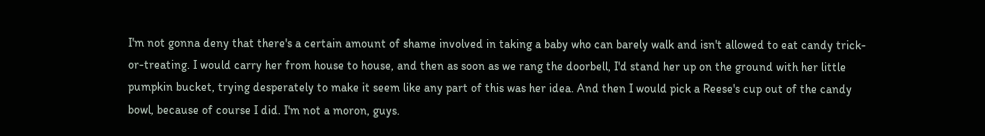I'm not gonna deny that there's a certain amount of shame involved in taking a baby who can barely walk and isn't allowed to eat candy trick-or-treating. I would carry her from house to house, and then as soon as we rang the doorbell, I'd stand her up on the ground with her little pumpkin bucket, trying desperately to make it seem like any part of this was her idea. And then I would pick a Reese's cup out of the candy bowl, because of course I did. I'm not a moron, guys.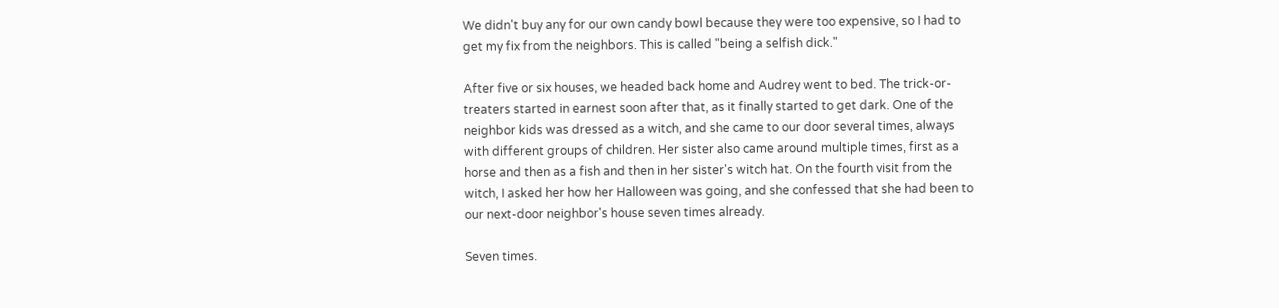We didn't buy any for our own candy bowl because they were too expensive, so I had to get my fix from the neighbors. This is called "being a selfish dick."

After five or six houses, we headed back home and Audrey went to bed. The trick-or-treaters started in earnest soon after that, as it finally started to get dark. One of the neighbor kids was dressed as a witch, and she came to our door several times, always with different groups of children. Her sister also came around multiple times, first as a horse and then as a fish and then in her sister's witch hat. On the fourth visit from the witch, I asked her how her Halloween was going, and she confessed that she had been to our next-door neighbor's house seven times already.

Seven times.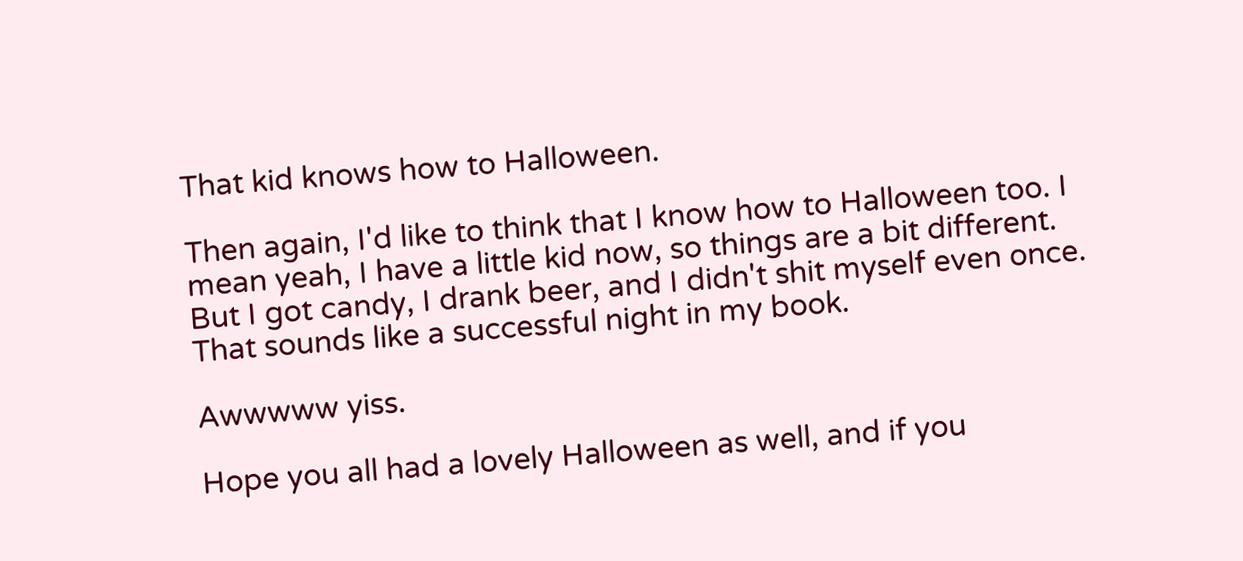That kid knows how to Halloween.

Then again, I'd like to think that I know how to Halloween too. I mean yeah, I have a little kid now, so things are a bit different. But I got candy, I drank beer, and I didn't shit myself even once. That sounds like a successful night in my book.

Awwwww yiss.

Hope you all had a lovely Halloween as well, and if you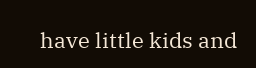have little kids and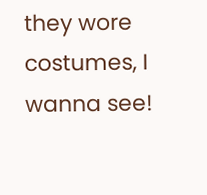they wore costumes, I wanna see!